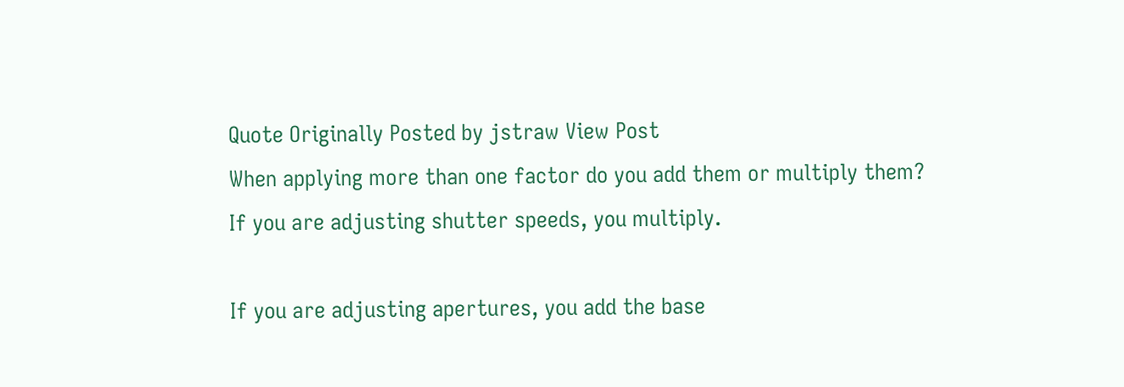Quote Originally Posted by jstraw View Post
When applying more than one factor do you add them or multiply them?
If you are adjusting shutter speeds, you multiply.

If you are adjusting apertures, you add the base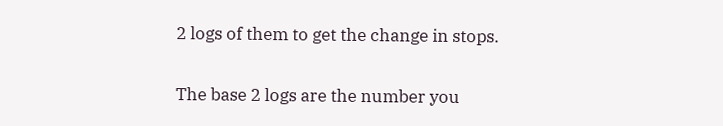2 logs of them to get the change in stops.

The base 2 logs are the number you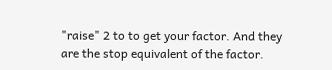"raise" 2 to to get your factor. And they are the stop equivalent of the factor.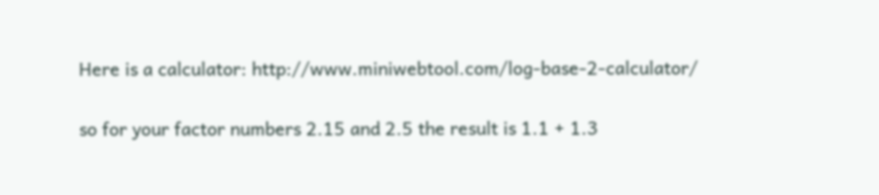Here is a calculator: http://www.miniwebtool.com/log-base-2-calculator/

so for your factor numbers 2.15 and 2.5 the result is 1.1 + 1.3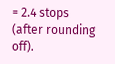= 2.4 stops (after rounding off).